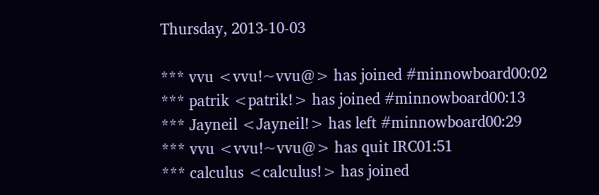Thursday, 2013-10-03

*** vvu <vvu!~vvu@> has joined #minnowboard00:02
*** patrik <patrik!> has joined #minnowboard00:13
*** Jayneil <Jayneil!> has left #minnowboard00:29
*** vvu <vvu!~vvu@> has quit IRC01:51
*** calculus <calculus!> has joined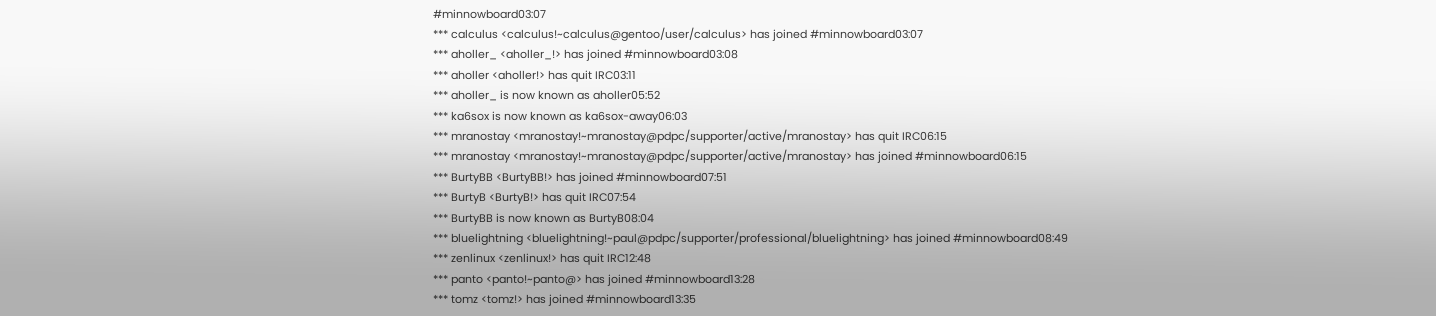#minnowboard03:07
*** calculus <calculus!~calculus@gentoo/user/calculus> has joined #minnowboard03:07
*** aholler_ <aholler_!> has joined #minnowboard03:08
*** aholler <aholler!> has quit IRC03:11
*** aholler_ is now known as aholler05:52
*** ka6sox is now known as ka6sox-away06:03
*** mranostay <mranostay!~mranostay@pdpc/supporter/active/mranostay> has quit IRC06:15
*** mranostay <mranostay!~mranostay@pdpc/supporter/active/mranostay> has joined #minnowboard06:15
*** BurtyBB <BurtyBB!> has joined #minnowboard07:51
*** BurtyB <BurtyB!> has quit IRC07:54
*** BurtyBB is now known as BurtyB08:04
*** bluelightning <bluelightning!~paul@pdpc/supporter/professional/bluelightning> has joined #minnowboard08:49
*** zenlinux <zenlinux!> has quit IRC12:48
*** panto <panto!~panto@> has joined #minnowboard13:28
*** tomz <tomz!> has joined #minnowboard13:35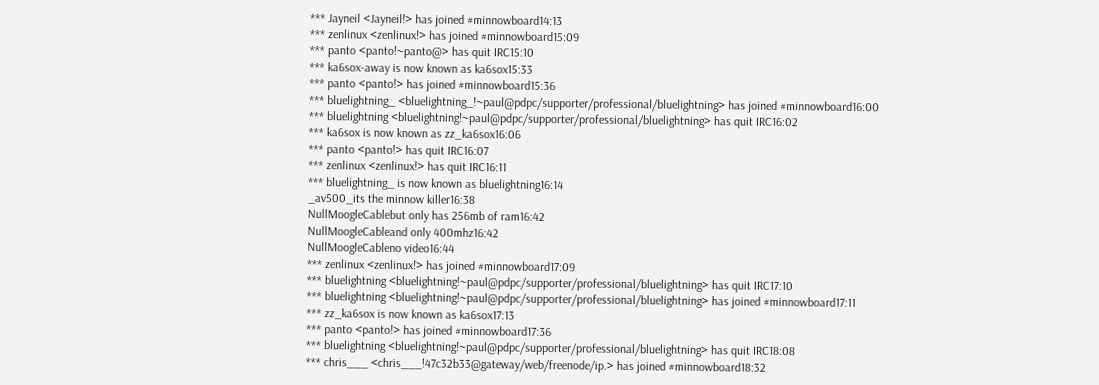*** Jayneil <Jayneil!> has joined #minnowboard14:13
*** zenlinux <zenlinux!> has joined #minnowboard15:09
*** panto <panto!~panto@> has quit IRC15:10
*** ka6sox-away is now known as ka6sox15:33
*** panto <panto!> has joined #minnowboard15:36
*** bluelightning_ <bluelightning_!~paul@pdpc/supporter/professional/bluelightning> has joined #minnowboard16:00
*** bluelightning <bluelightning!~paul@pdpc/supporter/professional/bluelightning> has quit IRC16:02
*** ka6sox is now known as zz_ka6sox16:06
*** panto <panto!> has quit IRC16:07
*** zenlinux <zenlinux!> has quit IRC16:11
*** bluelightning_ is now known as bluelightning16:14
_av500_its the minnow killer16:38
NullMoogleCablebut only has 256mb of ram16:42
NullMoogleCableand only 400mhz16:42
NullMoogleCableno video16:44
*** zenlinux <zenlinux!> has joined #minnowboard17:09
*** bluelightning <bluelightning!~paul@pdpc/supporter/professional/bluelightning> has quit IRC17:10
*** bluelightning <bluelightning!~paul@pdpc/supporter/professional/bluelightning> has joined #minnowboard17:11
*** zz_ka6sox is now known as ka6sox17:13
*** panto <panto!> has joined #minnowboard17:36
*** bluelightning <bluelightning!~paul@pdpc/supporter/professional/bluelightning> has quit IRC18:08
*** chris___ <chris___!47c32b33@gateway/web/freenode/ip.> has joined #minnowboard18:32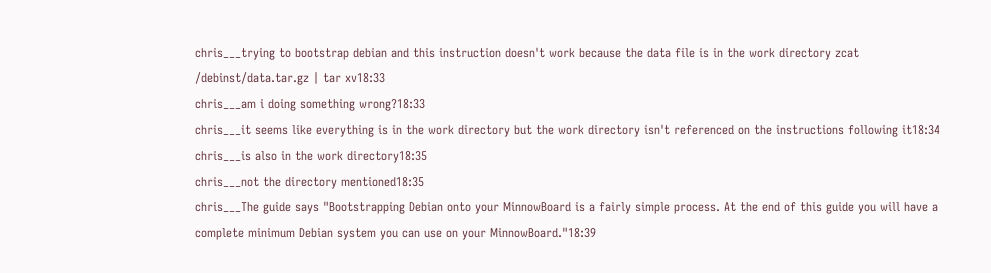chris___trying to bootstrap debian and this instruction doesn't work because the data file is in the work directory zcat /debinst/data.tar.gz | tar xv18:33
chris___am i doing something wrong?18:33
chris___it seems like everything is in the work directory but the work directory isn't referenced on the instructions following it18:34
chris___is also in the work directory18:35
chris___not the directory mentioned18:35
chris___The guide says "Bootstrapping Debian onto your MinnowBoard is a fairly simple process. At the end of this guide you will have a complete minimum Debian system you can use on your MinnowBoard."18:39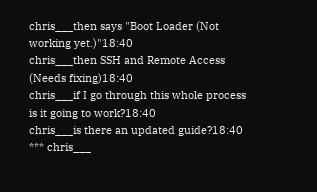chris___then says "Boot Loader (Not working yet.)"18:40
chris___then SSH and Remote Access (Needs fixing)18:40
chris___if I go through this whole process is it going to work?18:40
chris___is there an updated guide?18:40
*** chris___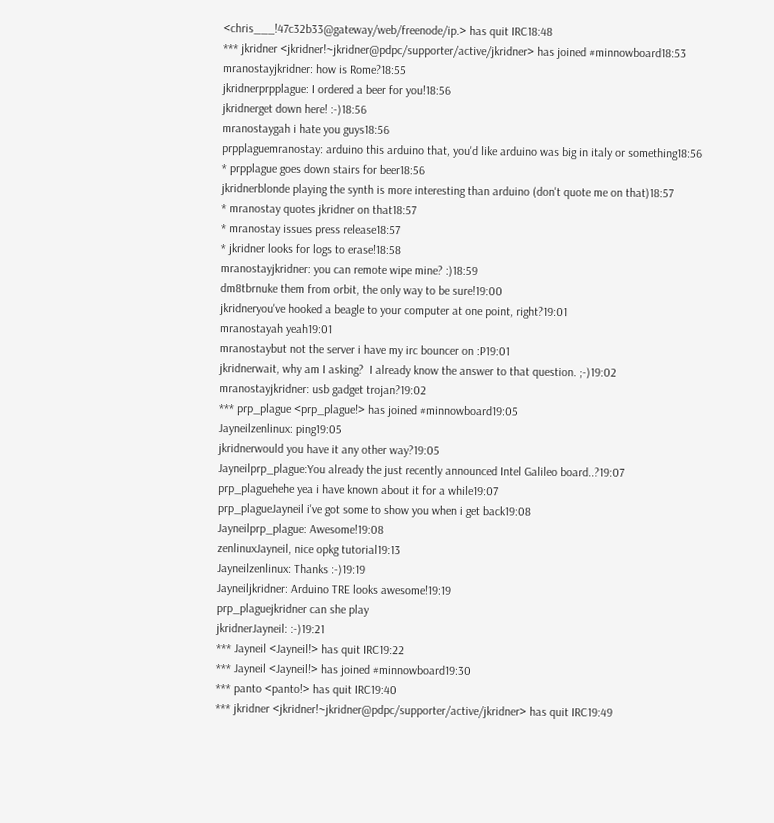<chris___!47c32b33@gateway/web/freenode/ip.> has quit IRC18:48
*** jkridner <jkridner!~jkridner@pdpc/supporter/active/jkridner> has joined #minnowboard18:53
mranostayjkridner: how is Rome?18:55
jkridnerprpplague: I ordered a beer for you!18:56
jkridnerget down here! :-)18:56
mranostaygah i hate you guys18:56
prpplaguemranostay: arduino this arduino that, you'd like arduino was big in italy or something18:56
* prpplague goes down stairs for beer18:56
jkridnerblonde playing the synth is more interesting than arduino (don't quote me on that)18:57
* mranostay quotes jkridner on that18:57
* mranostay issues press release18:57
* jkridner looks for logs to erase!18:58
mranostayjkridner: you can remote wipe mine? :)18:59
dm8tbrnuke them from orbit, the only way to be sure!19:00
jkridneryou've hooked a beagle to your computer at one point, right?19:01
mranostayah yeah19:01
mranostaybut not the server i have my irc bouncer on :P19:01
jkridnerwait, why am I asking?  I already know the answer to that question. ;-)19:02
mranostayjkridner: usb gadget trojan?19:02
*** prp_plague <prp_plague!> has joined #minnowboard19:05
Jayneilzenlinux: ping19:05
jkridnerwould you have it any other way?19:05
Jayneilprp_plague:You already the just recently announced Intel Galileo board..?19:07
prp_plaguehehe yea i have known about it for a while19:07
prp_plagueJayneil i've got some to show you when i get back19:08
Jayneilprp_plague: Awesome!19:08
zenlinuxJayneil, nice opkg tutorial19:13
Jayneilzenlinux: Thanks :-)19:19
Jayneiljkridner: Arduino TRE looks awesome!19:19
prp_plaguejkridner can she play
jkridnerJayneil: :-)19:21
*** Jayneil <Jayneil!> has quit IRC19:22
*** Jayneil <Jayneil!> has joined #minnowboard19:30
*** panto <panto!> has quit IRC19:40
*** jkridner <jkridner!~jkridner@pdpc/supporter/active/jkridner> has quit IRC19:49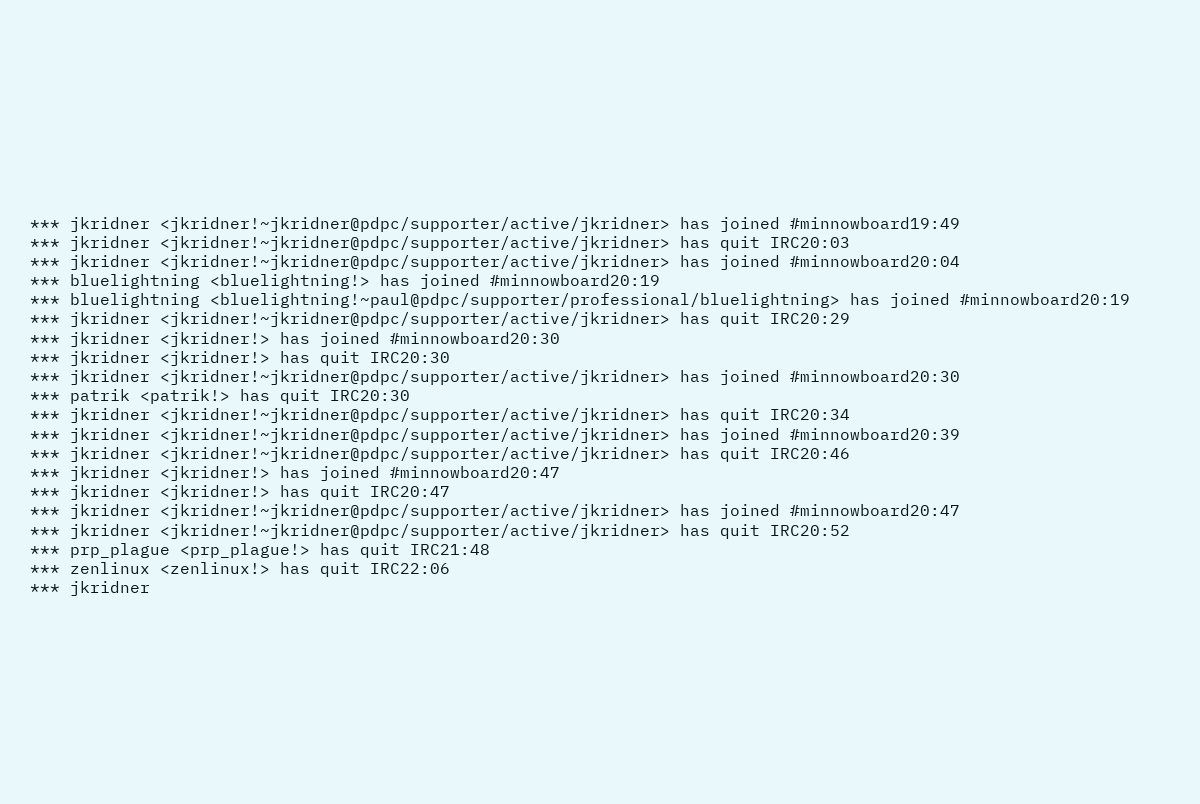*** jkridner <jkridner!~jkridner@pdpc/supporter/active/jkridner> has joined #minnowboard19:49
*** jkridner <jkridner!~jkridner@pdpc/supporter/active/jkridner> has quit IRC20:03
*** jkridner <jkridner!~jkridner@pdpc/supporter/active/jkridner> has joined #minnowboard20:04
*** bluelightning <bluelightning!> has joined #minnowboard20:19
*** bluelightning <bluelightning!~paul@pdpc/supporter/professional/bluelightning> has joined #minnowboard20:19
*** jkridner <jkridner!~jkridner@pdpc/supporter/active/jkridner> has quit IRC20:29
*** jkridner <jkridner!> has joined #minnowboard20:30
*** jkridner <jkridner!> has quit IRC20:30
*** jkridner <jkridner!~jkridner@pdpc/supporter/active/jkridner> has joined #minnowboard20:30
*** patrik <patrik!> has quit IRC20:30
*** jkridner <jkridner!~jkridner@pdpc/supporter/active/jkridner> has quit IRC20:34
*** jkridner <jkridner!~jkridner@pdpc/supporter/active/jkridner> has joined #minnowboard20:39
*** jkridner <jkridner!~jkridner@pdpc/supporter/active/jkridner> has quit IRC20:46
*** jkridner <jkridner!> has joined #minnowboard20:47
*** jkridner <jkridner!> has quit IRC20:47
*** jkridner <jkridner!~jkridner@pdpc/supporter/active/jkridner> has joined #minnowboard20:47
*** jkridner <jkridner!~jkridner@pdpc/supporter/active/jkridner> has quit IRC20:52
*** prp_plague <prp_plague!> has quit IRC21:48
*** zenlinux <zenlinux!> has quit IRC22:06
*** jkridner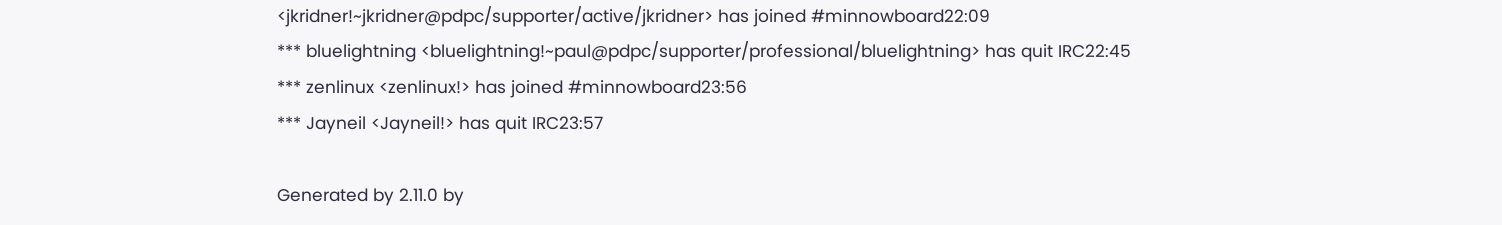<jkridner!~jkridner@pdpc/supporter/active/jkridner> has joined #minnowboard22:09
*** bluelightning <bluelightning!~paul@pdpc/supporter/professional/bluelightning> has quit IRC22:45
*** zenlinux <zenlinux!> has joined #minnowboard23:56
*** Jayneil <Jayneil!> has quit IRC23:57

Generated by 2.11.0 by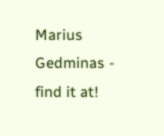Marius Gedminas - find it at!